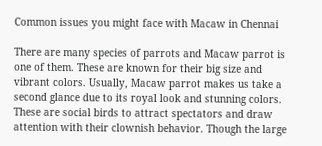Common issues you might face with Macaw in Chennai

There are many species of parrots and Macaw parrot is one of them. These are known for their big size and vibrant colors. Usually, Macaw parrot makes us take a second glance due to its royal look and stunning colors. These are social birds to attract spectators and draw attention with their clownish behavior. Though the large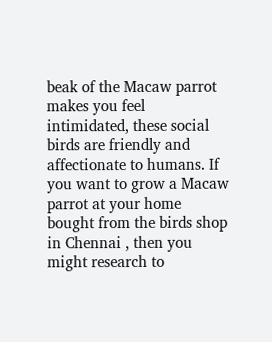beak of the Macaw parrot makes you feel intimidated, these social birds are friendly and affectionate to humans. If you want to grow a Macaw parrot at your home bought from the birds shop in Chennai , then you might research to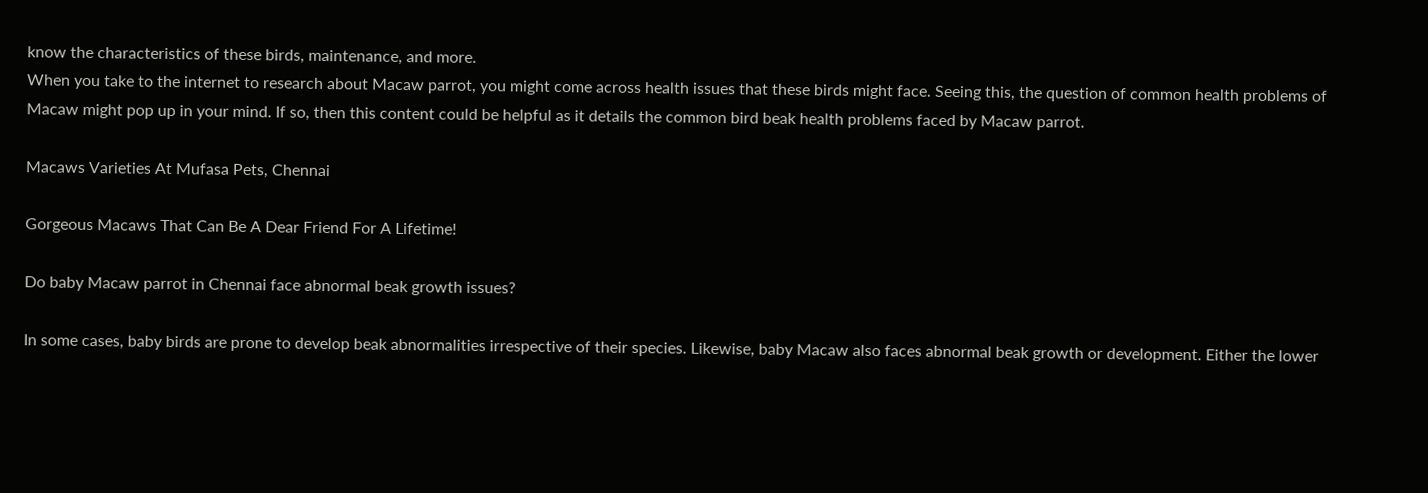know the characteristics of these birds, maintenance, and more.
When you take to the internet to research about Macaw parrot, you might come across health issues that these birds might face. Seeing this, the question of common health problems of Macaw might pop up in your mind. If so, then this content could be helpful as it details the common bird beak health problems faced by Macaw parrot.

Macaws Varieties At Mufasa Pets, Chennai

Gorgeous Macaws That Can Be A Dear Friend For A Lifetime!

Do baby Macaw parrot in Chennai face abnormal beak growth issues?

In some cases, baby birds are prone to develop beak abnormalities irrespective of their species. Likewise, baby Macaw also faces abnormal beak growth or development. Either the lower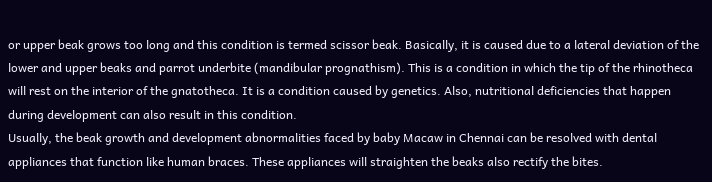or upper beak grows too long and this condition is termed scissor beak. Basically, it is caused due to a lateral deviation of the lower and upper beaks and parrot underbite (mandibular prognathism). This is a condition in which the tip of the rhinotheca will rest on the interior of the gnatotheca. It is a condition caused by genetics. Also, nutritional deficiencies that happen during development can also result in this condition.
Usually, the beak growth and development abnormalities faced by baby Macaw in Chennai can be resolved with dental appliances that function like human braces. These appliances will straighten the beaks also rectify the bites.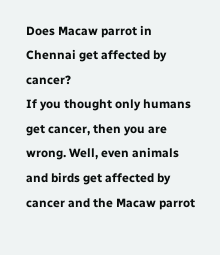Does Macaw parrot in Chennai get affected by cancer?
If you thought only humans get cancer, then you are wrong. Well, even animals and birds get affected by cancer and the Macaw parrot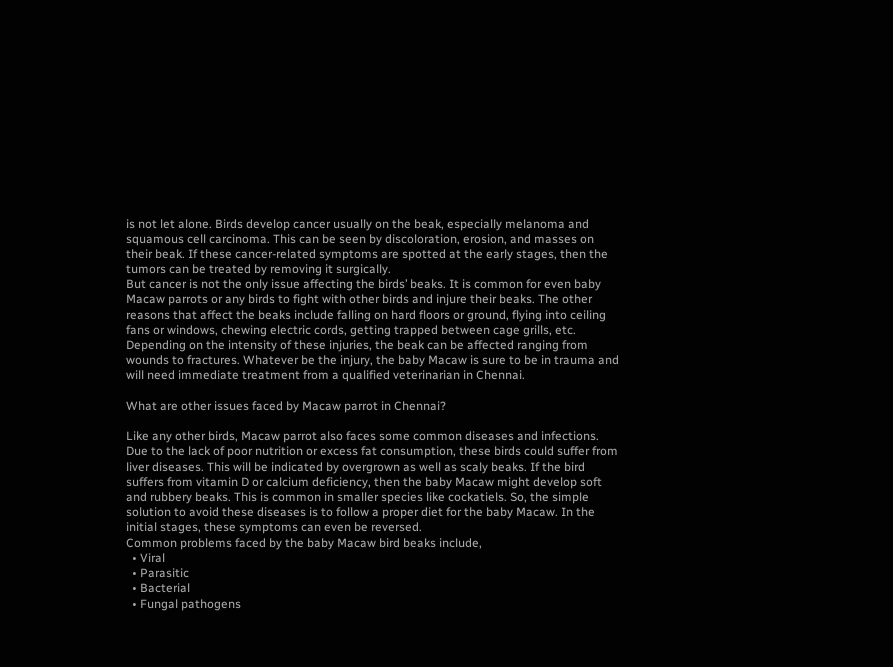is not let alone. Birds develop cancer usually on the beak, especially melanoma and squamous cell carcinoma. This can be seen by discoloration, erosion, and masses on their beak. If these cancer-related symptoms are spotted at the early stages, then the tumors can be treated by removing it surgically.
But cancer is not the only issue affecting the birds’ beaks. It is common for even baby Macaw parrots or any birds to fight with other birds and injure their beaks. The other reasons that affect the beaks include falling on hard floors or ground, flying into ceiling fans or windows, chewing electric cords, getting trapped between cage grills, etc. Depending on the intensity of these injuries, the beak can be affected ranging from wounds to fractures. Whatever be the injury, the baby Macaw is sure to be in trauma and will need immediate treatment from a qualified veterinarian in Chennai.

What are other issues faced by Macaw parrot in Chennai?

Like any other birds, Macaw parrot also faces some common diseases and infections. Due to the lack of poor nutrition or excess fat consumption, these birds could suffer from liver diseases. This will be indicated by overgrown as well as scaly beaks. If the bird suffers from vitamin D or calcium deficiency, then the baby Macaw might develop soft and rubbery beaks. This is common in smaller species like cockatiels. So, the simple solution to avoid these diseases is to follow a proper diet for the baby Macaw. In the initial stages, these symptoms can even be reversed.
Common problems faced by the baby Macaw bird beaks include,
  • Viral
  • Parasitic
  • Bacterial
  • Fungal pathogens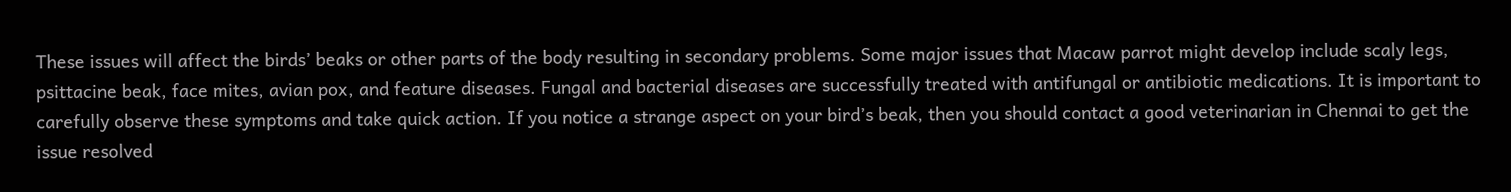These issues will affect the birds’ beaks or other parts of the body resulting in secondary problems. Some major issues that Macaw parrot might develop include scaly legs, psittacine beak, face mites, avian pox, and feature diseases. Fungal and bacterial diseases are successfully treated with antifungal or antibiotic medications. It is important to carefully observe these symptoms and take quick action. If you notice a strange aspect on your bird’s beak, then you should contact a good veterinarian in Chennai to get the issue resolved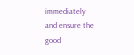immediately and ensure the good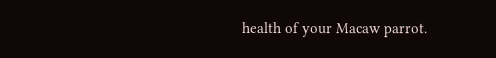health of your Macaw parrot.